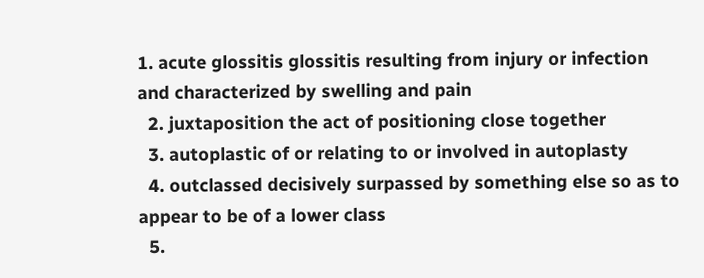1. acute glossitis glossitis resulting from injury or infection and characterized by swelling and pain
  2. juxtaposition the act of positioning close together
  3. autoplastic of or relating to or involved in autoplasty
  4. outclassed decisively surpassed by something else so as to appear to be of a lower class
  5.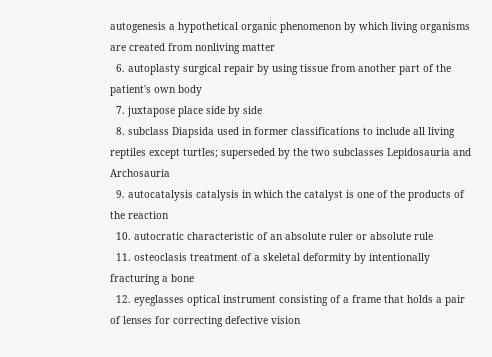autogenesis a hypothetical organic phenomenon by which living organisms are created from nonliving matter
  6. autoplasty surgical repair by using tissue from another part of the patient's own body
  7. juxtapose place side by side
  8. subclass Diapsida used in former classifications to include all living reptiles except turtles; superseded by the two subclasses Lepidosauria and Archosauria
  9. autocatalysis catalysis in which the catalyst is one of the products of the reaction
  10. autocratic characteristic of an absolute ruler or absolute rule
  11. osteoclasis treatment of a skeletal deformity by intentionally fracturing a bone
  12. eyeglasses optical instrument consisting of a frame that holds a pair of lenses for correcting defective vision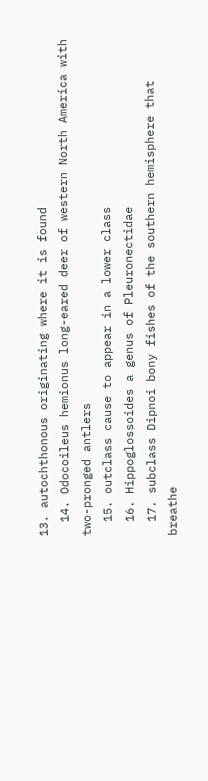13. autochthonous originating where it is found
  14. Odocoileus hemionus long-eared deer of western North America with two-pronged antlers
  15. outclass cause to appear in a lower class
  16. Hippoglossoides a genus of Pleuronectidae
  17. subclass Dipnoi bony fishes of the southern hemisphere that breathe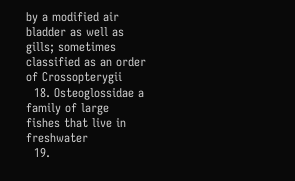by a modified air bladder as well as gills; sometimes classified as an order of Crossopterygii
  18. Osteoglossidae a family of large fishes that live in freshwater
  19.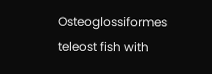Osteoglossiformes teleost fish with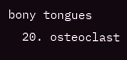bony tongues
  20. osteoclast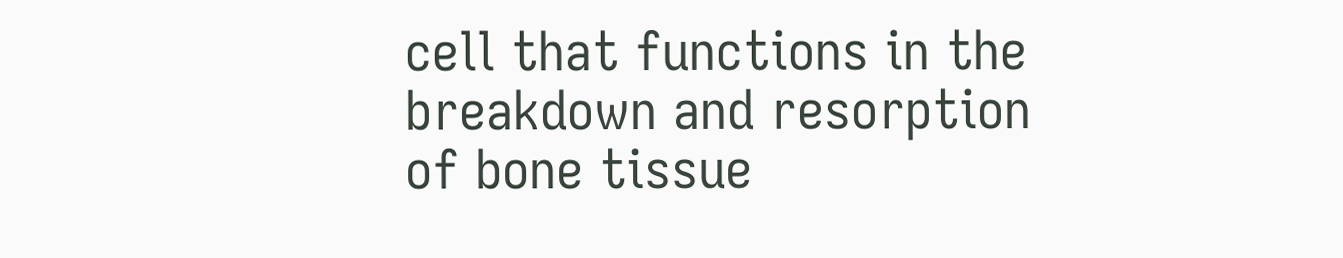cell that functions in the breakdown and resorption of bone tissue